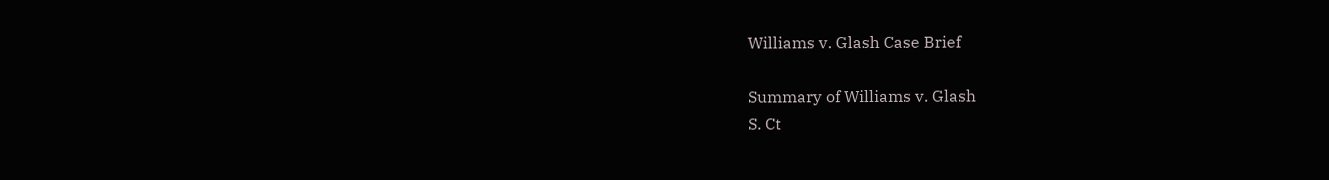Williams v. Glash Case Brief

Summary of Williams v. Glash
S. Ct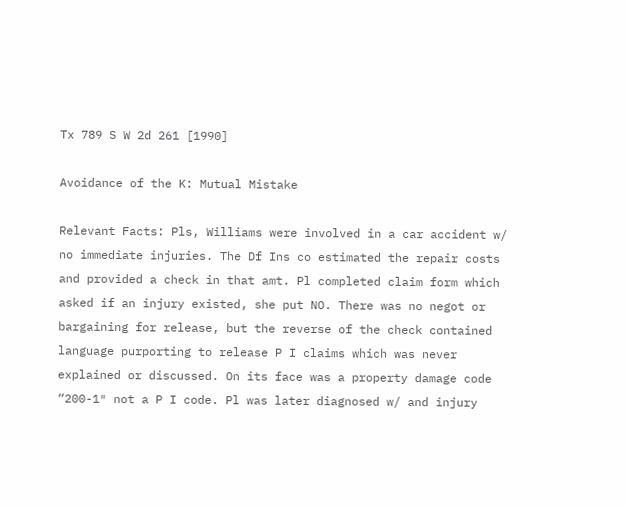Tx 789 S W 2d 261 [1990]

Avoidance of the K: Mutual Mistake

Relevant Facts: Pls, Williams were involved in a car accident w/ no immediate injuries. The Df Ins co estimated the repair costs and provided a check in that amt. Pl completed claim form which asked if an injury existed, she put NO. There was no negot or bargaining for release, but the reverse of the check contained language purporting to release P I claims which was never explained or discussed. On its face was a property damage code “200-1″ not a P I code. Pl was later diagnosed w/ and injury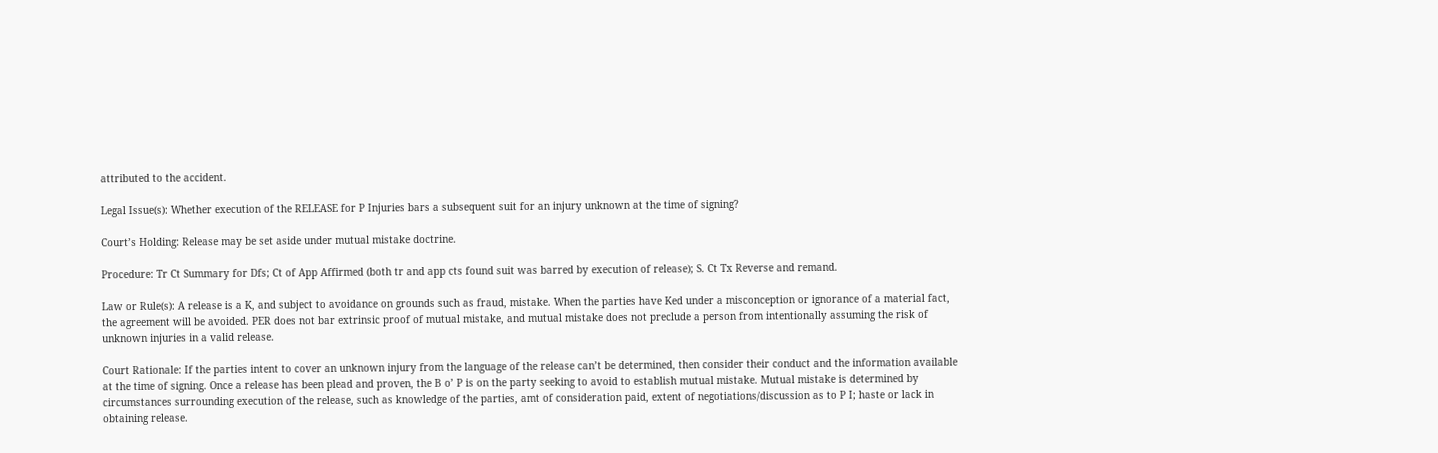attributed to the accident.

Legal Issue(s): Whether execution of the RELEASE for P Injuries bars a subsequent suit for an injury unknown at the time of signing?

Court’s Holding: Release may be set aside under mutual mistake doctrine.

Procedure: Tr Ct Summary for Dfs; Ct of App Affirmed (both tr and app cts found suit was barred by execution of release); S. Ct Tx Reverse and remand.

Law or Rule(s): A release is a K, and subject to avoidance on grounds such as fraud, mistake. When the parties have Ked under a misconception or ignorance of a material fact, the agreement will be avoided. PER does not bar extrinsic proof of mutual mistake, and mutual mistake does not preclude a person from intentionally assuming the risk of unknown injuries in a valid release.

Court Rationale: If the parties intent to cover an unknown injury from the language of the release can’t be determined, then consider their conduct and the information available at the time of signing. Once a release has been plead and proven, the B o’ P is on the party seeking to avoid to establish mutual mistake. Mutual mistake is determined by circumstances surrounding execution of the release, such as knowledge of the parties, amt of consideration paid, extent of negotiations/discussion as to P I; haste or lack in obtaining release.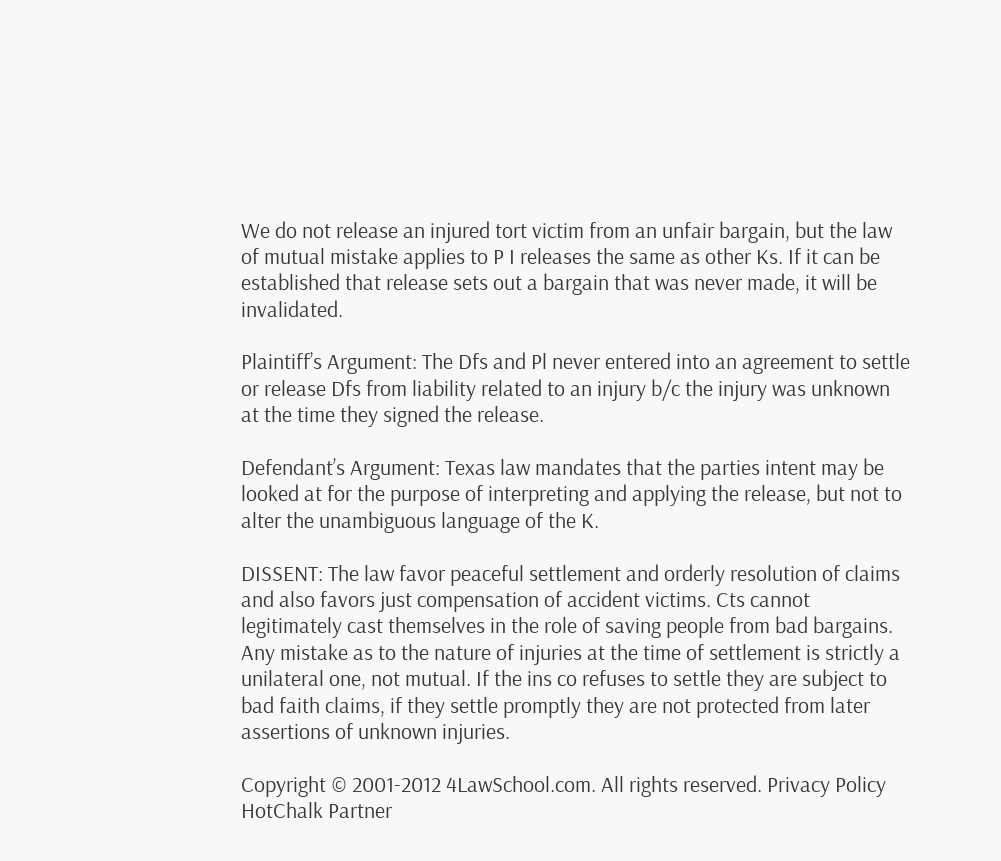We do not release an injured tort victim from an unfair bargain, but the law of mutual mistake applies to P I releases the same as other Ks. If it can be established that release sets out a bargain that was never made, it will be invalidated.

Plaintiff’s Argument: The Dfs and Pl never entered into an agreement to settle or release Dfs from liability related to an injury b/c the injury was unknown at the time they signed the release.

Defendant’s Argument: Texas law mandates that the parties intent may be looked at for the purpose of interpreting and applying the release, but not to alter the unambiguous language of the K.

DISSENT: The law favor peaceful settlement and orderly resolution of claims and also favors just compensation of accident victims. Cts cannot legitimately cast themselves in the role of saving people from bad bargains. Any mistake as to the nature of injuries at the time of settlement is strictly a unilateral one, not mutual. If the ins co refuses to settle they are subject to bad faith claims, if they settle promptly they are not protected from later assertions of unknown injuries.

Copyright © 2001-2012 4LawSchool.com. All rights reserved. Privacy Policy HotChalk Partner